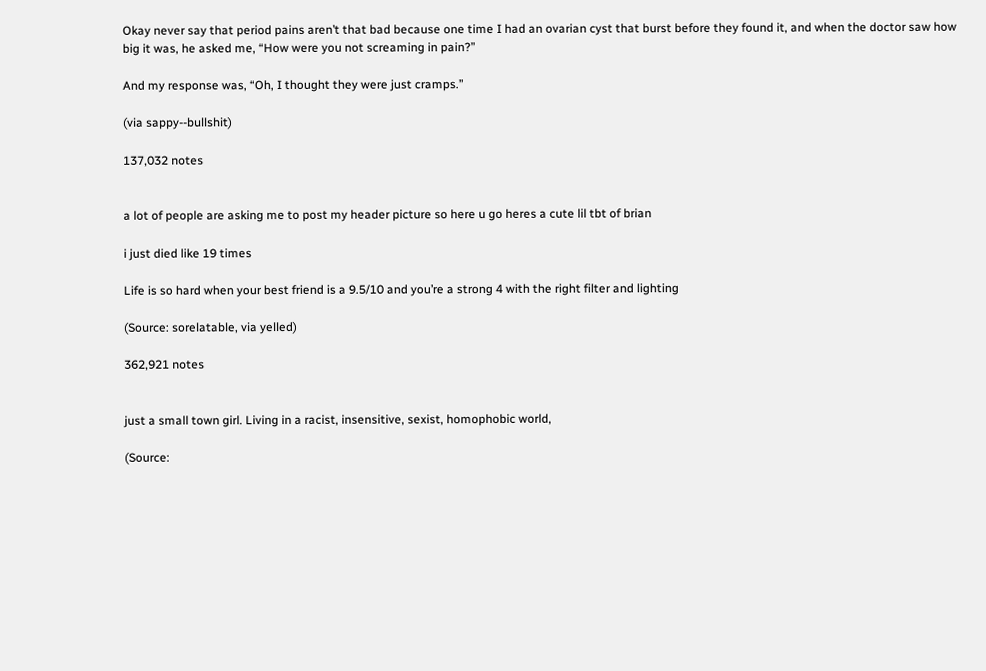Okay never say that period pains aren’t that bad because one time I had an ovarian cyst that burst before they found it, and when the doctor saw how big it was, he asked me, “How were you not screaming in pain?”

And my response was, “Oh, I thought they were just cramps.”

(via sappy--bullshit)

137,032 notes


a lot of people are asking me to post my header picture so here u go heres a cute lil tbt of brian

i just died like 19 times

Life is so hard when your best friend is a 9.5/10 and you’re a strong 4 with the right filter and lighting

(Source: sorelatable, via yelled)

362,921 notes


just a small town girl. Living in a racist, insensitive, sexist, homophobic world,

(Source: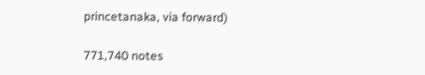princetanaka, via forward)

771,740 notes